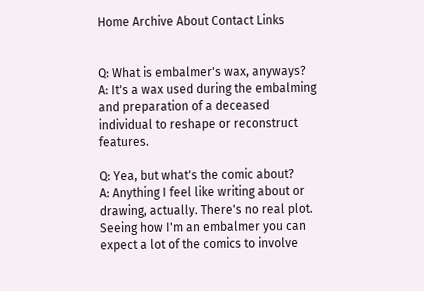Home Archive About Contact Links


Q: What is embalmer's wax, anyways?
A: It's a wax used during the embalming and preparation of a deceased individual to reshape or reconstruct features.

Q: Yea, but what's the comic about?
A: Anything I feel like writing about or drawing, actually. There's no real plot. Seeing how I'm an embalmer you can expect a lot of the comics to involve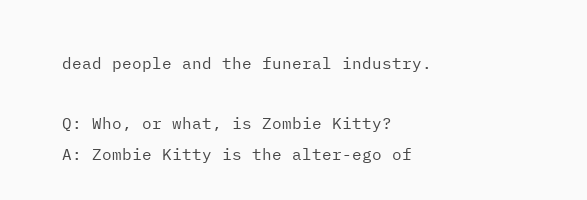dead people and the funeral industry.

Q: Who, or what, is Zombie Kitty?
A: Zombie Kitty is the alter-ego of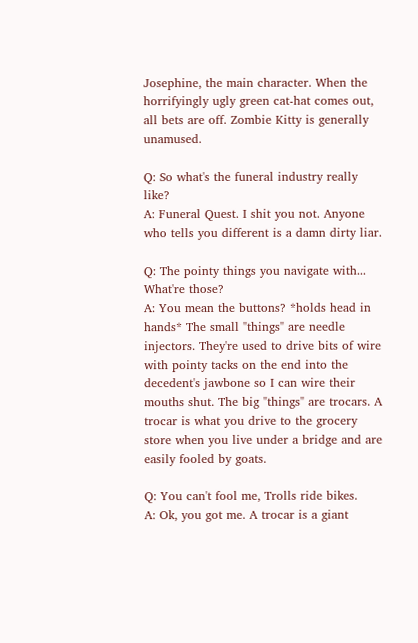Josephine, the main character. When the horrifyingly ugly green cat-hat comes out, all bets are off. Zombie Kitty is generally unamused.

Q: So what's the funeral industry really like?
A: Funeral Quest. I shit you not. Anyone who tells you different is a damn dirty liar.

Q: The pointy things you navigate with... What're those?
A: You mean the buttons? *holds head in hands* The small "things" are needle injectors. They're used to drive bits of wire with pointy tacks on the end into the decedent's jawbone so I can wire their mouths shut. The big "things" are trocars. A trocar is what you drive to the grocery store when you live under a bridge and are easily fooled by goats.

Q: You can't fool me, Trolls ride bikes.
A: Ok, you got me. A trocar is a giant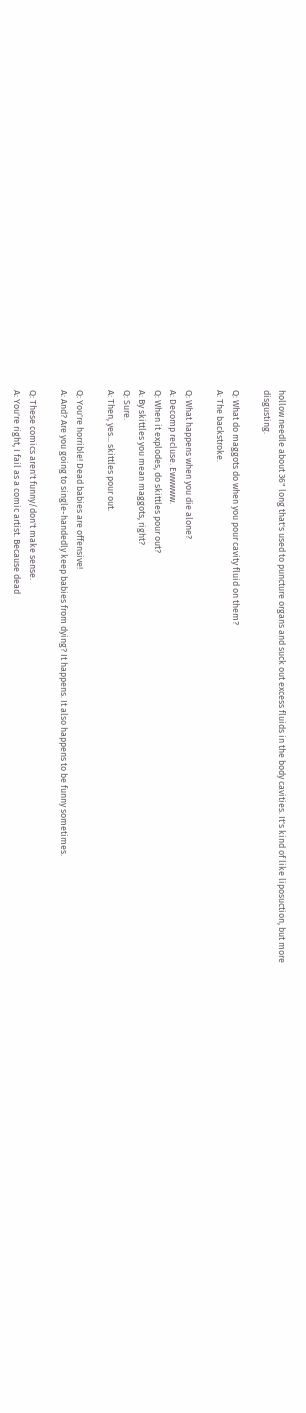hollow needle about 36" long that's used to puncture organs and suck out excess fluids in the body cavities. It's kind of like liposuction, but more disgusting.

Q: What do maggots do when you pour cavity fluid on them?
A: The backstroke.

Q: What happens when you die alone?
A: Decomp recluse. Ewwwww.
Q: When it explodes, do skittles pour out?
A: By skittles you mean maggots, right?
Q: Sure.
A: Then, yes... skittles pour out.

Q: You're horrible! Dead babies are offensive!
A: And? Are you going to single-handedly keep babies from dying? It happens. It also happens to be funny sometimes.

Q: These comics aren't funny/don't make sense.
A: You're right, I fail as a comic artist. Because dead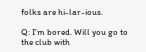folks are hi-lar-ious.

Q: I'm bored. Will you go to the club with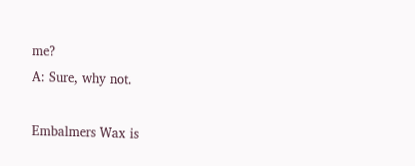me?
A: Sure, why not.

Embalmers Wax is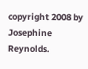copyright 2008 by Josephine Reynolds.